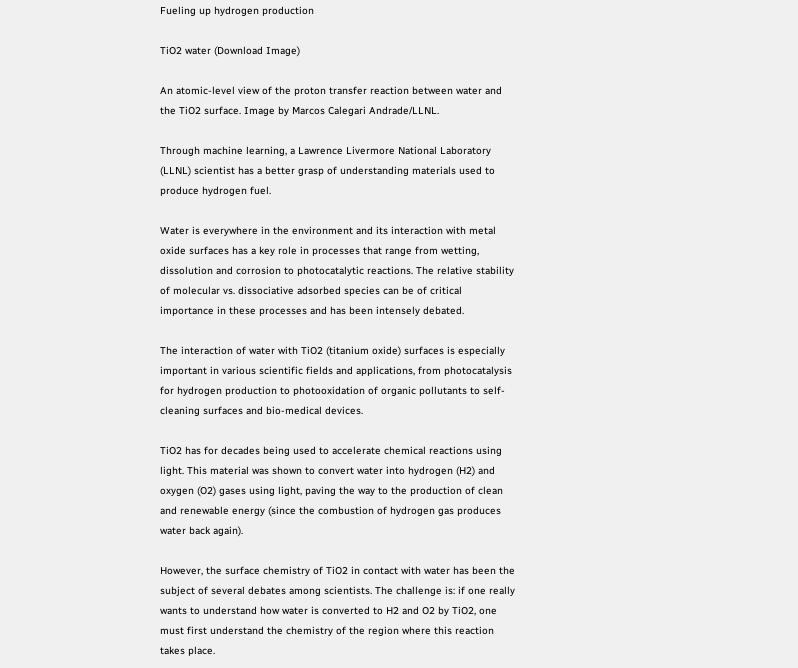Fueling up hydrogen production

TiO2 water (Download Image)

An atomic-level view of the proton transfer reaction between water and the TiO2 surface. Image by Marcos Calegari Andrade/LLNL.

Through machine learning, a Lawrence Livermore National Laboratory (LLNL) scientist has a better grasp of understanding materials used to produce hydrogen fuel.

Water is everywhere in the environment and its interaction with metal oxide surfaces has a key role in processes that range from wetting, dissolution and corrosion to photocatalytic reactions. The relative stability of molecular vs. dissociative adsorbed species can be of critical importance in these processes and has been intensely debated.

The interaction of water with TiO2 (titanium oxide) surfaces is especially important in various scientific fields and applications, from photocatalysis for hydrogen production to photooxidation of organic pollutants to self-cleaning surfaces and bio-medical devices.

TiO2 has for decades being used to accelerate chemical reactions using light. This material was shown to convert water into hydrogen (H2) and oxygen (O2) gases using light, paving the way to the production of clean and renewable energy (since the combustion of hydrogen gas produces water back again).

However, the surface chemistry of TiO2 in contact with water has been the subject of several debates among scientists. The challenge is: if one really wants to understand how water is converted to H2 and O2 by TiO2, one must first understand the chemistry of the region where this reaction takes place.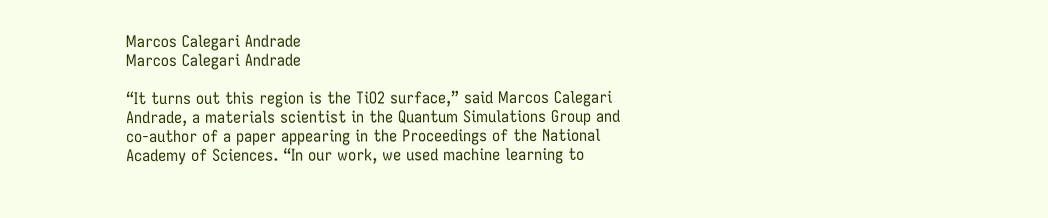Marcos Calegari Andrade
Marcos Calegari Andrade

“It turns out this region is the TiO2 surface,” said Marcos Calegari Andrade, a materials scientist in the Quantum Simulations Group and co-author of a paper appearing in the Proceedings of the National Academy of Sciences. “In our work, we used machine learning to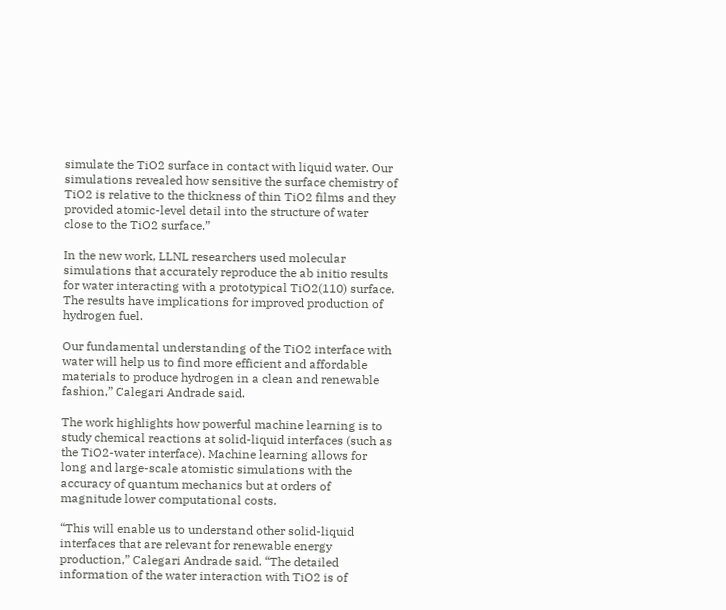simulate the TiO2 surface in contact with liquid water. Our simulations revealed how sensitive the surface chemistry of TiO2 is relative to the thickness of thin TiO2 films and they provided atomic-level detail into the structure of water close to the TiO2 surface.”

In the new work, LLNL researchers used molecular simulations that accurately reproduce the ab initio results for water interacting with a prototypical TiO2(110) surface. The results have implications for improved production of hydrogen fuel.

Our fundamental understanding of the TiO2 interface with water will help us to find more efficient and affordable materials to produce hydrogen in a clean and renewable fashion,” Calegari Andrade said.

The work highlights how powerful machine learning is to study chemical reactions at solid-liquid interfaces (such as the TiO2-water interface). Machine learning allows for long and large-scale atomistic simulations with the accuracy of quantum mechanics but at orders of magnitude lower computational costs.

“This will enable us to understand other solid-liquid interfaces that are relevant for renewable energy production,” Calegari Andrade said. “The detailed information of the water interaction with TiO2 is of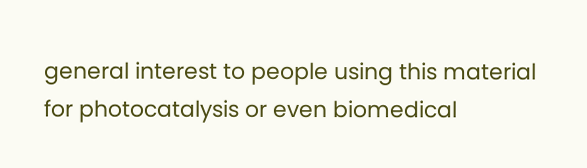general interest to people using this material for photocatalysis or even biomedical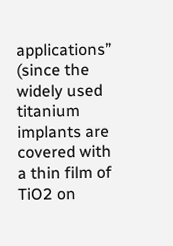applications” (since the widely used titanium implants are covered with a thin film of TiO2 on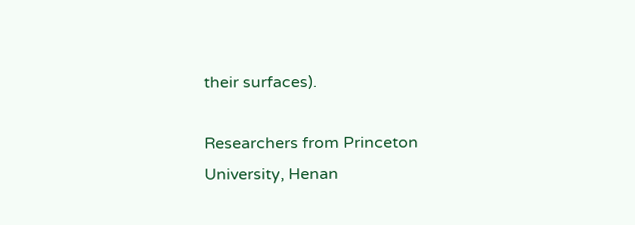their surfaces).

Researchers from Princeton University, Henan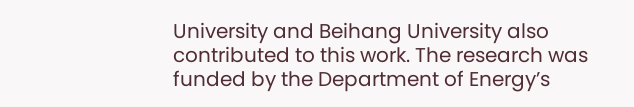University and Beihang University also contributed to this work. The research was funded by the Department of Energy’s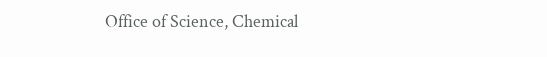Office of Science, Chemical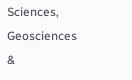Sciences, Geosciences &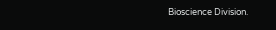Bioscience Division.